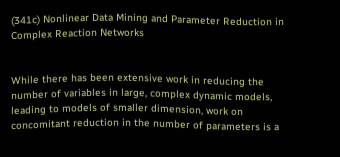(341c) Nonlinear Data Mining and Parameter Reduction in Complex Reaction Networks


While there has been extensive work in reducing the number of variables in large, complex dynamic models, leading to models of smaller dimension, work on concomitant reduction in the number of parameters is a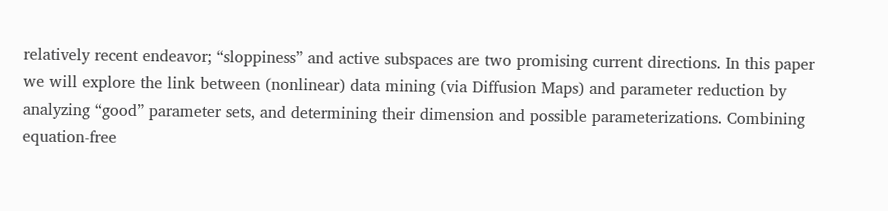relatively recent endeavor; “sloppiness” and active subspaces are two promising current directions. In this paper we will explore the link between (nonlinear) data mining (via Diffusion Maps) and parameter reduction by analyzing “good” parameter sets, and determining their dimension and possible parameterizations. Combining equation-free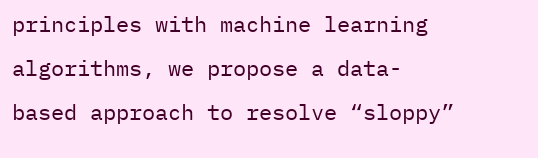principles with machine learning algorithms, we propose a data-based approach to resolve “sloppy”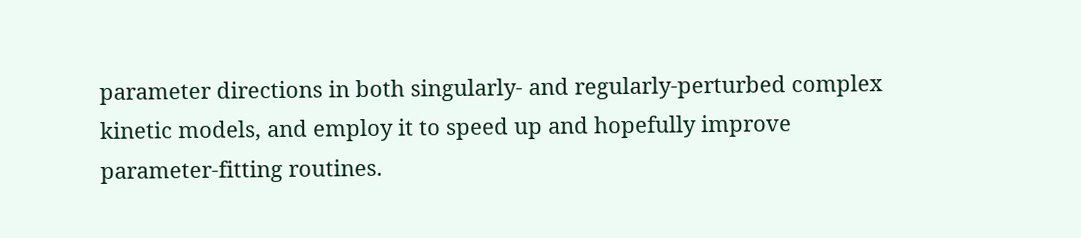parameter directions in both singularly- and regularly-perturbed complex kinetic models, and employ it to speed up and hopefully improve parameter-fitting routines.